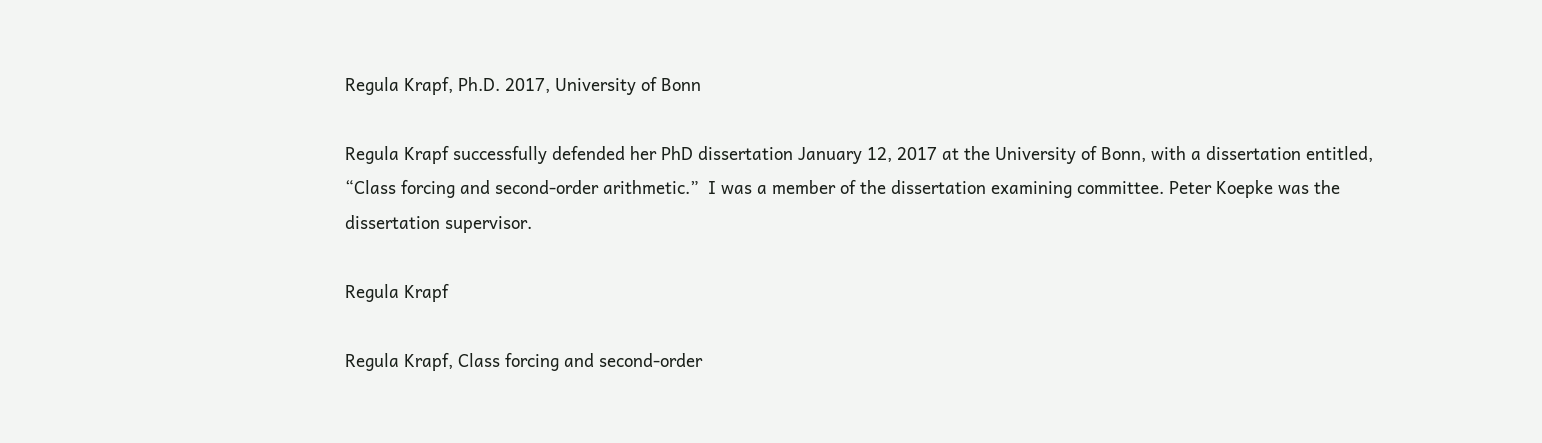Regula Krapf, Ph.D. 2017, University of Bonn

Regula Krapf successfully defended her PhD dissertation January 12, 2017 at the University of Bonn, with a dissertation entitled, “Class forcing and second-order arithmetic.”  I was a member of the dissertation examining committee. Peter Koepke was the dissertation supervisor.

Regula Krapf

Regula Krapf, Class forcing and second-order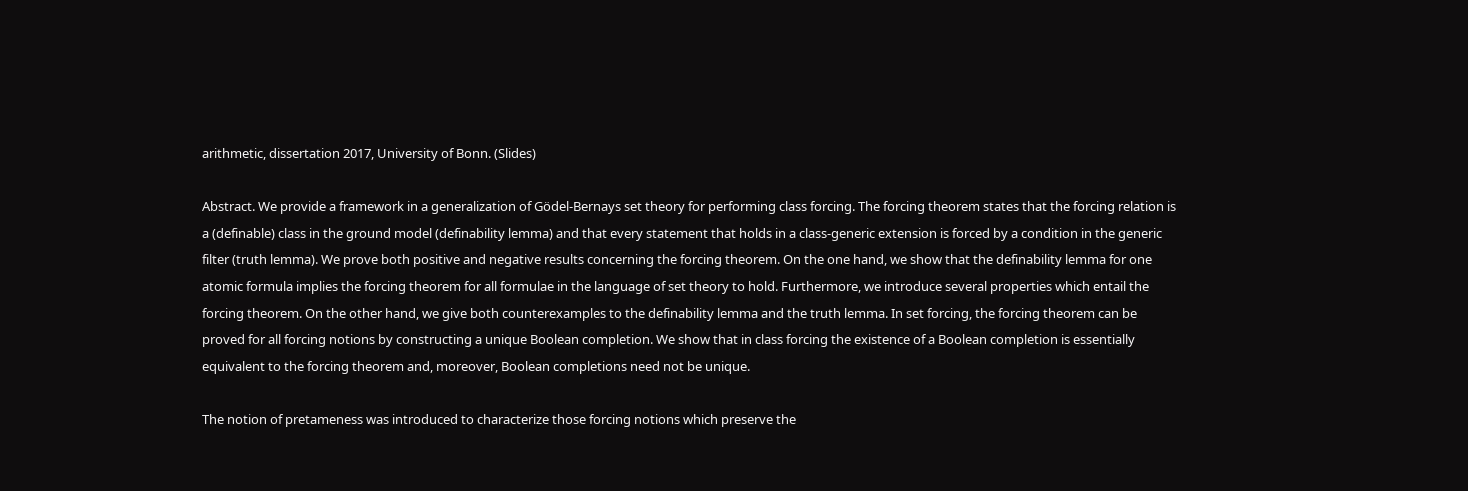arithmetic, dissertation 2017, University of Bonn. (Slides)

Abstract. We provide a framework in a generalization of Gödel-Bernays set theory for performing class forcing. The forcing theorem states that the forcing relation is a (definable) class in the ground model (definability lemma) and that every statement that holds in a class-generic extension is forced by a condition in the generic filter (truth lemma). We prove both positive and negative results concerning the forcing theorem. On the one hand, we show that the definability lemma for one atomic formula implies the forcing theorem for all formulae in the language of set theory to hold. Furthermore, we introduce several properties which entail the forcing theorem. On the other hand, we give both counterexamples to the definability lemma and the truth lemma. In set forcing, the forcing theorem can be proved for all forcing notions by constructing a unique Boolean completion. We show that in class forcing the existence of a Boolean completion is essentially equivalent to the forcing theorem and, moreover, Boolean completions need not be unique.

The notion of pretameness was introduced to characterize those forcing notions which preserve the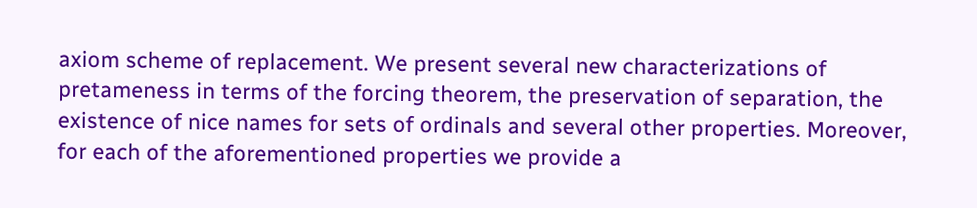axiom scheme of replacement. We present several new characterizations of pretameness in terms of the forcing theorem, the preservation of separation, the existence of nice names for sets of ordinals and several other properties. Moreover, for each of the aforementioned properties we provide a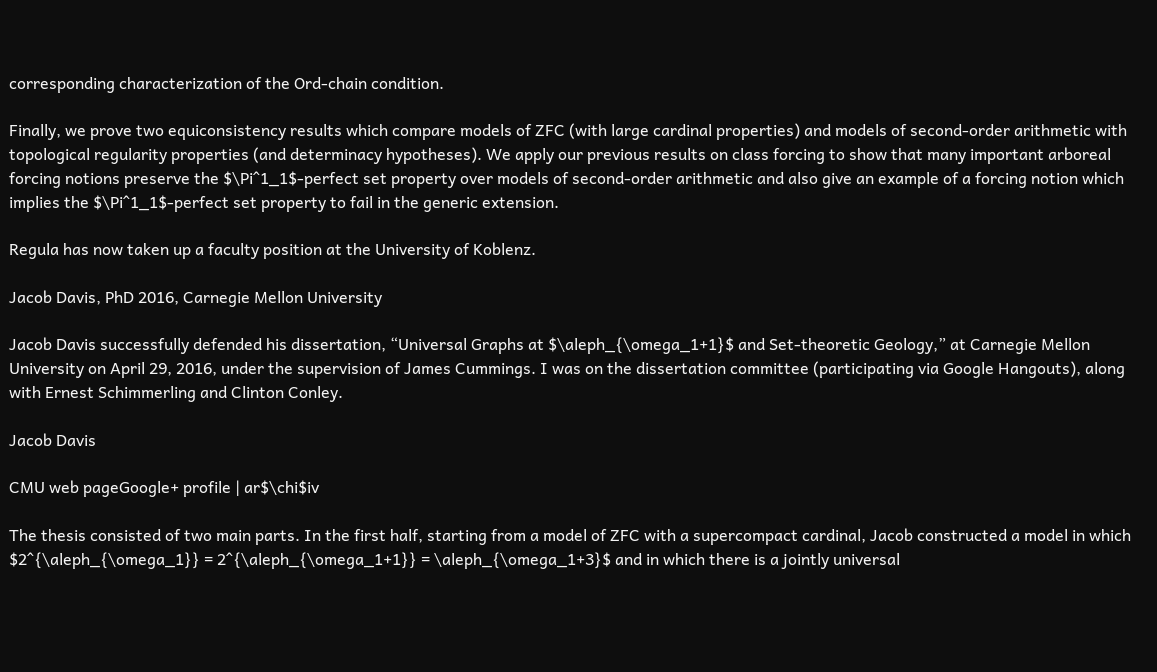corresponding characterization of the Ord-chain condition.

Finally, we prove two equiconsistency results which compare models of ZFC (with large cardinal properties) and models of second-order arithmetic with topological regularity properties (and determinacy hypotheses). We apply our previous results on class forcing to show that many important arboreal forcing notions preserve the $\Pi^1_1$-perfect set property over models of second-order arithmetic and also give an example of a forcing notion which implies the $\Pi^1_1$-perfect set property to fail in the generic extension.

Regula has now taken up a faculty position at the University of Koblenz.

Jacob Davis, PhD 2016, Carnegie Mellon University

Jacob Davis successfully defended his dissertation, “Universal Graphs at $\aleph_{\omega_1+1}$ and Set-theoretic Geology,” at Carnegie Mellon University on April 29, 2016, under the supervision of James Cummings. I was on the dissertation committee (participating via Google Hangouts), along with Ernest Schimmerling and Clinton Conley.

Jacob Davis

CMU web pageGoogle+ profile | ar$\chi$iv

The thesis consisted of two main parts. In the first half, starting from a model of ZFC with a supercompact cardinal, Jacob constructed a model in which $2^{\aleph_{\omega_1}} = 2^{\aleph_{\omega_1+1}} = \aleph_{\omega_1+3}$ and in which there is a jointly universal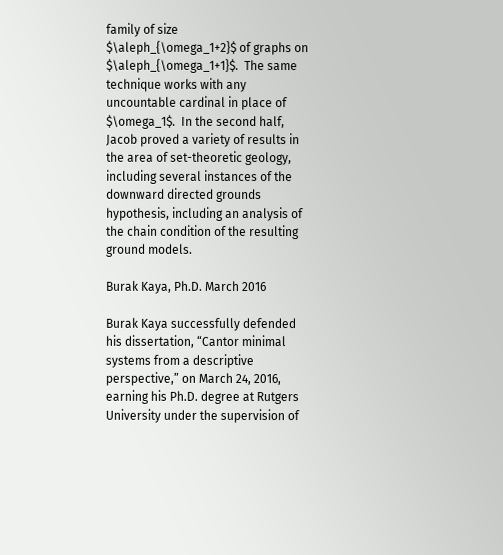family of size $\aleph_{\omega_1+2}$ of graphs on $\aleph_{\omega_1+1}$.  The same technique works with any uncountable cardinal in place of $\omega_1$.  In the second half, Jacob proved a variety of results in the area of set-theoretic geology, including several instances of the downward directed grounds hypothesis, including an analysis of the chain condition of the resulting ground models.

Burak Kaya, Ph.D. March 2016

Burak Kaya successfully defended his dissertation, “Cantor minimal systems from a descriptive perspective,” on March 24, 2016, earning his Ph.D. degree at Rutgers University under the supervision of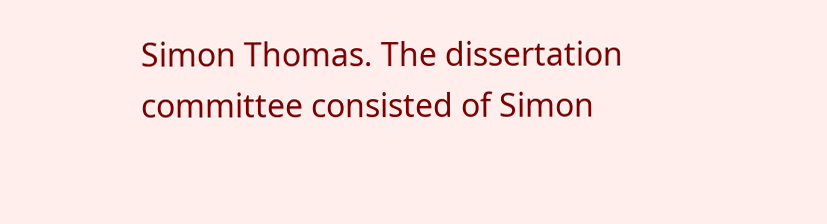Simon Thomas. The dissertation committee consisted of Simon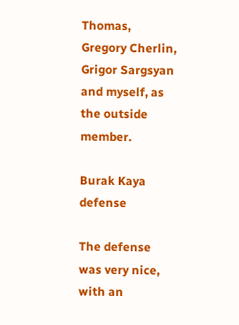Thomas, Gregory Cherlin, Grigor Sargsyan and myself, as the outside member.

Burak Kaya defense

The defense was very nice, with an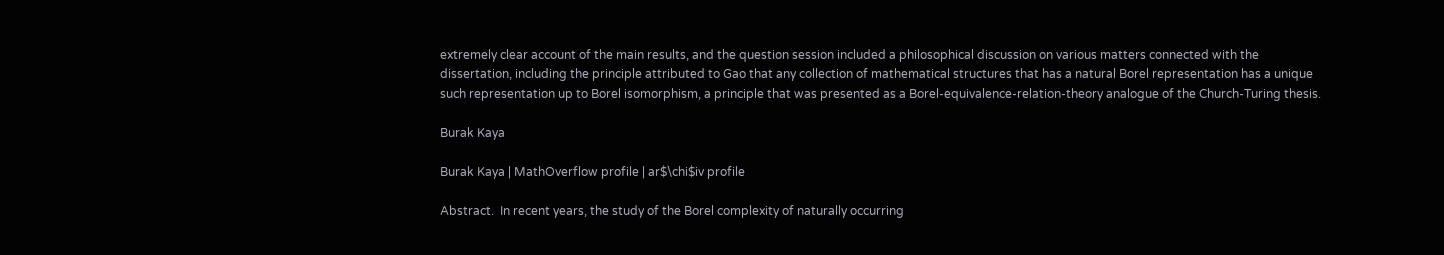extremely clear account of the main results, and the question session included a philosophical discussion on various matters connected with the dissertation, including the principle attributed to Gao that any collection of mathematical structures that has a natural Borel representation has a unique such representation up to Borel isomorphism, a principle that was presented as a Borel-equivalence-relation-theory analogue of the Church-Turing thesis.

Burak Kaya

Burak Kaya | MathOverflow profile | ar$\chi$iv profile

Abstract.  In recent years, the study of the Borel complexity of naturally occurring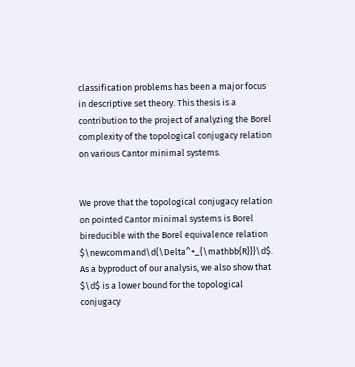classification problems has been a major focus in descriptive set theory. This thesis is a contribution to the project of analyzing the Borel complexity of the topological conjugacy relation on various Cantor minimal systems.


We prove that the topological conjugacy relation on pointed Cantor minimal systems is Borel bireducible with the Borel equivalence relation $\newcommand\d{\Delta^+_{\mathbb{R}}}\d$. As a byproduct of our analysis, we also show that $\d$ is a lower bound for the topological conjugacy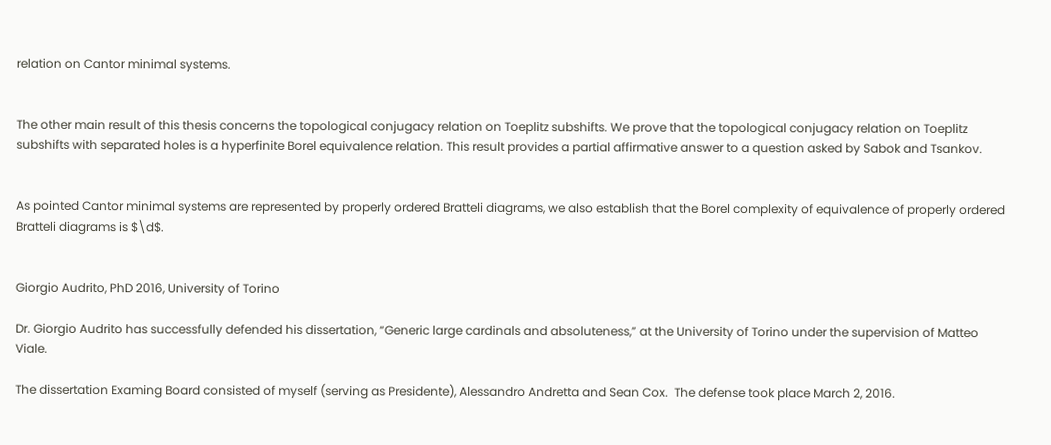relation on Cantor minimal systems.


The other main result of this thesis concerns the topological conjugacy relation on Toeplitz subshifts. We prove that the topological conjugacy relation on Toeplitz subshifts with separated holes is a hyperfinite Borel equivalence relation. This result provides a partial affirmative answer to a question asked by Sabok and Tsankov.


As pointed Cantor minimal systems are represented by properly ordered Bratteli diagrams, we also establish that the Borel complexity of equivalence of properly ordered Bratteli diagrams is $\d$.


Giorgio Audrito, PhD 2016, University of Torino

Dr. Giorgio Audrito has successfully defended his dissertation, “Generic large cardinals and absoluteness,” at the University of Torino under the supervision of Matteo Viale.

The dissertation Examing Board consisted of myself (serving as Presidente), Alessandro Andretta and Sean Cox.  The defense took place March 2, 2016.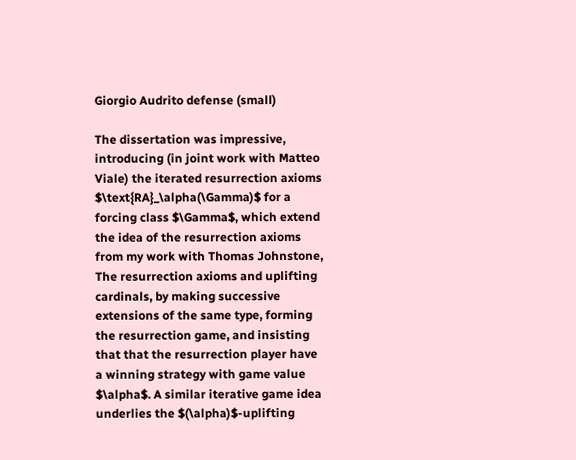Giorgio Audrito defense (small)

The dissertation was impressive, introducing (in joint work with Matteo Viale) the iterated resurrection axioms $\text{RA}_\alpha(\Gamma)$ for a forcing class $\Gamma$, which extend the idea of the resurrection axioms from my work with Thomas Johnstone, The resurrection axioms and uplifting cardinals, by making successive extensions of the same type, forming the resurrection game, and insisting that that the resurrection player have a winning strategy with game value $\alpha$. A similar iterative game idea underlies the $(\alpha)$-uplifting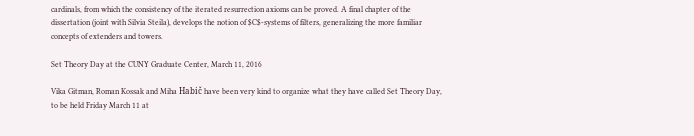cardinals, from which the consistency of the iterated resurrection axioms can be proved. A final chapter of the dissertation (joint with Silvia Steila), develops the notion of $C$-systems of filters, generalizing the more familiar concepts of extenders and towers.

Set Theory Day at the CUNY Graduate Center, March 11, 2016

Vika Gitman, Roman Kossak and Miha Habič have been very kind to organize what they have called Set Theory Day, to be held Friday March 11 at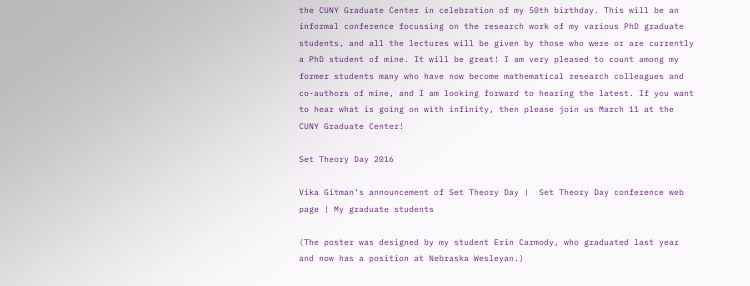the CUNY Graduate Center in celebration of my 50th birthday. This will be an informal conference focussing on the research work of my various PhD graduate students, and all the lectures will be given by those who were or are currently a PhD student of mine. It will be great! I am very pleased to count among my former students many who have now become mathematical research colleagues and co-authors of mine, and I am looking forward to hearing the latest. If you want to hear what is going on with infinity, then please join us March 11 at the CUNY Graduate Center!

Set Theory Day 2016

Vika Gitman’s announcement of Set Theory Day |  Set Theory Day conference web page | My graduate students

(The poster was designed by my student Erin Carmody, who graduated last year and now has a position at Nebraska Wesleyan.)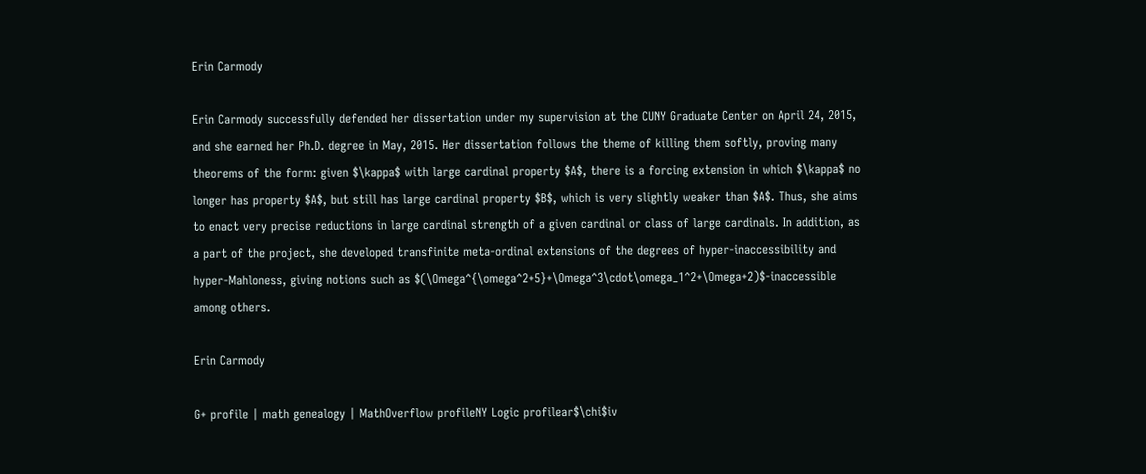Erin Carmody

Erin Carmody successfully defended her dissertation under my supervision at the CUNY Graduate Center on April 24, 2015, and she earned her Ph.D. degree in May, 2015. Her dissertation follows the theme of killing them softly, proving many theorems of the form: given $\kappa$ with large cardinal property $A$, there is a forcing extension in which $\kappa$ no longer has property $A$, but still has large cardinal property $B$, which is very slightly weaker than $A$. Thus, she aims to enact very precise reductions in large cardinal strength of a given cardinal or class of large cardinals. In addition, as a part of the project, she developed transfinite meta-ordinal extensions of the degrees of hyper-inaccessibility and hyper-Mahloness, giving notions such as $(\Omega^{\omega^2+5}+\Omega^3\cdot\omega_1^2+\Omega+2)$-inaccessible among others.

Erin Carmody

G+ profile | math genealogy | MathOverflow profileNY Logic profilear$\chi$iv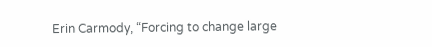Erin Carmody, “Forcing to change large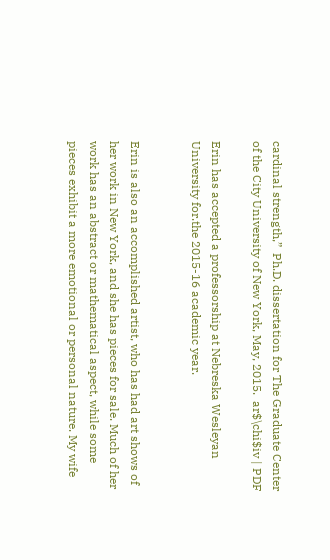cardinal strength,”  Ph.D. dissertation for The Graduate Center of the City University of New York, May, 2015.  ar$\chi$iv | PDF

Erin has accepted a professorship at Nebreska Wesleyan University for.the 2015-16 academic year.


Erin is also an accomplished artist, who has had art shows of her work in New York, and she has pieces for sale. Much of her work has an abstract or mathematical aspect, while some pieces exhibit a more emotional or personal nature. My wife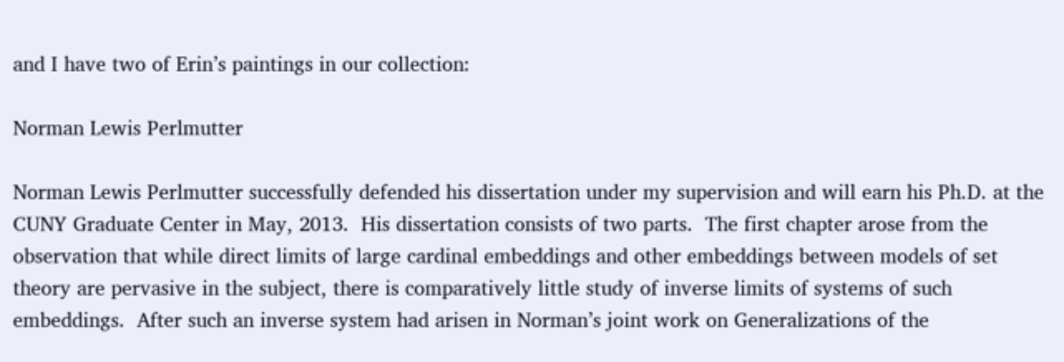and I have two of Erin’s paintings in our collection:

Norman Lewis Perlmutter

Norman Lewis Perlmutter successfully defended his dissertation under my supervision and will earn his Ph.D. at the CUNY Graduate Center in May, 2013.  His dissertation consists of two parts.  The first chapter arose from the observation that while direct limits of large cardinal embeddings and other embeddings between models of set theory are pervasive in the subject, there is comparatively little study of inverse limits of systems of such embeddings.  After such an inverse system had arisen in Norman’s joint work on Generalizations of the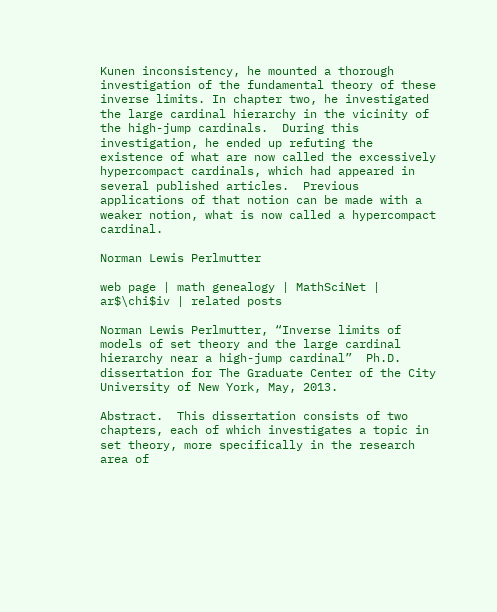Kunen inconsistency, he mounted a thorough investigation of the fundamental theory of these inverse limits. In chapter two, he investigated the large cardinal hierarchy in the vicinity of the high-jump cardinals.  During this investigation, he ended up refuting the existence of what are now called the excessively hypercompact cardinals, which had appeared in several published articles.  Previous applications of that notion can be made with a weaker notion, what is now called a hypercompact cardinal.

Norman Lewis Perlmutter

web page | math genealogy | MathSciNet | ar$\chi$iv | related posts

Norman Lewis Perlmutter, “Inverse limits of models of set theory and the large cardinal hierarchy near a high-jump cardinal”  Ph.D. dissertation for The Graduate Center of the City University of New York, May, 2013.

Abstract.  This dissertation consists of two chapters, each of which investigates a topic in set theory, more specifically in the research area of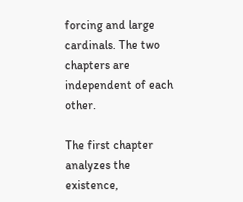forcing and large cardinals. The two chapters are independent of each other.

The first chapter analyzes the existence,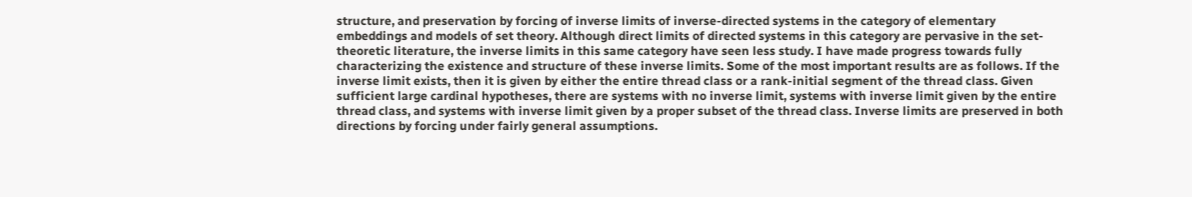structure, and preservation by forcing of inverse limits of inverse-directed systems in the category of elementary embeddings and models of set theory. Although direct limits of directed systems in this category are pervasive in the set-theoretic literature, the inverse limits in this same category have seen less study. I have made progress towards fully characterizing the existence and structure of these inverse limits. Some of the most important results are as follows. If the inverse limit exists, then it is given by either the entire thread class or a rank-initial segment of the thread class. Given sufficient large cardinal hypotheses, there are systems with no inverse limit, systems with inverse limit given by the entire thread class, and systems with inverse limit given by a proper subset of the thread class. Inverse limits are preserved in both directions by forcing under fairly general assumptions.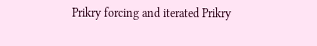Prikry forcing and iterated Prikry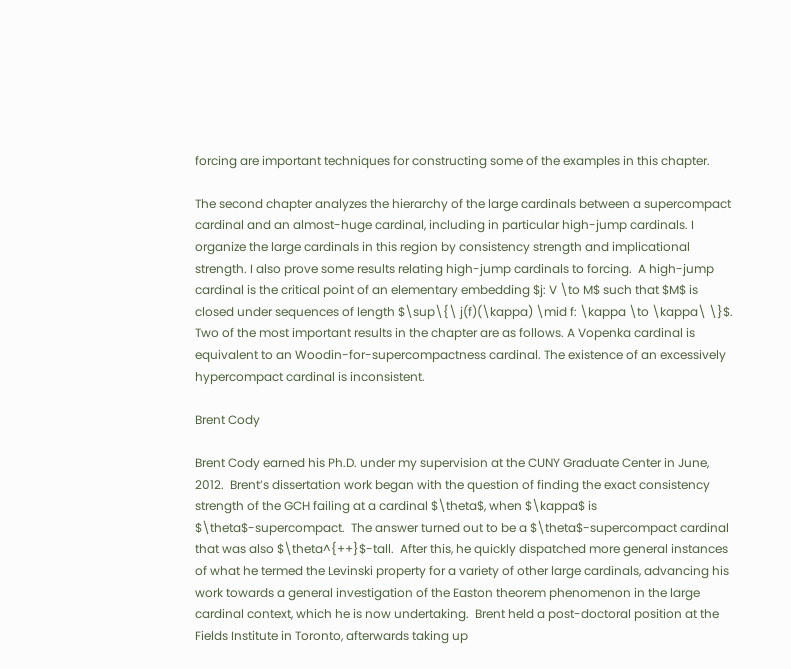forcing are important techniques for constructing some of the examples in this chapter.

The second chapter analyzes the hierarchy of the large cardinals between a supercompact cardinal and an almost-huge cardinal, including in particular high-jump cardinals. I organize the large cardinals in this region by consistency strength and implicational strength. I also prove some results relating high-jump cardinals to forcing.  A high-jump cardinal is the critical point of an elementary embedding $j: V \to M$ such that $M$ is closed under sequences of length $\sup\{\ j(f)(\kappa) \mid f: \kappa \to \kappa\ \}$.  Two of the most important results in the chapter are as follows. A Vopenka cardinal is equivalent to an Woodin-for-supercompactness cardinal. The existence of an excessively hypercompact cardinal is inconsistent.

Brent Cody

Brent Cody earned his Ph.D. under my supervision at the CUNY Graduate Center in June, 2012.  Brent’s dissertation work began with the question of finding the exact consistency strength of the GCH failing at a cardinal $\theta$, when $\kappa$ is $\theta$-supercompact.  The answer turned out to be a $\theta$-supercompact cardinal that was also $\theta^{++}$-tall.  After this, he quickly dispatched more general instances of what he termed the Levinski property for a variety of other large cardinals, advancing his work towards a general investigation of the Easton theorem phenomenon in the large cardinal context, which he is now undertaking.  Brent held a post-doctoral position at the Fields Institute in Toronto, afterwards taking up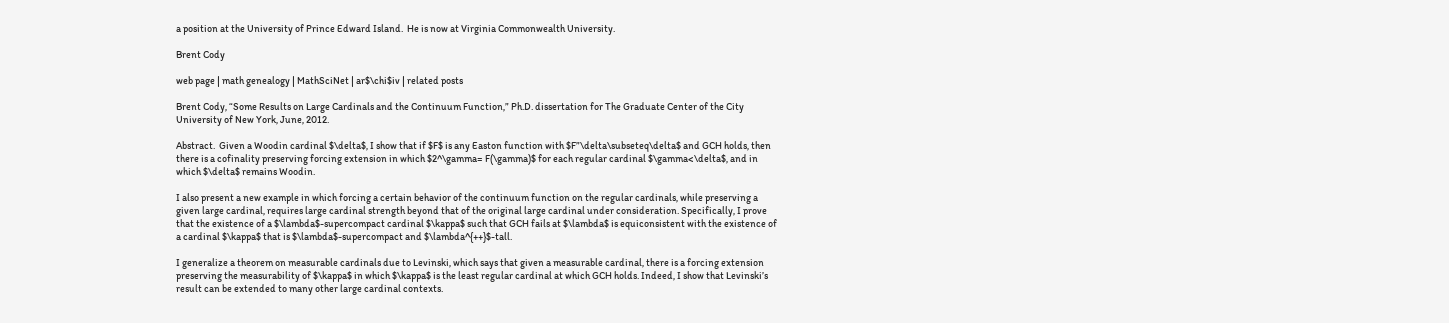a position at the University of Prince Edward Island.  He is now at Virginia Commonwealth University.

Brent Cody

web page | math genealogy | MathSciNet | ar$\chi$iv | related posts

Brent Cody, “Some Results on Large Cardinals and the Continuum Function,” Ph.D. dissertation for The Graduate Center of the City University of New York, June, 2012.

Abstract.  Given a Woodin cardinal $\delta$, I show that if $F$ is any Easton function with $F”\delta\subseteq\delta$ and GCH holds, then there is a cofinality preserving forcing extension in which $2^\gamma= F(\gamma)$ for each regular cardinal $\gamma<\delta$, and in which $\delta$ remains Woodin.

I also present a new example in which forcing a certain behavior of the continuum function on the regular cardinals, while preserving a given large cardinal, requires large cardinal strength beyond that of the original large cardinal under consideration. Specifically, I prove that the existence of a $\lambda$-supercompact cardinal $\kappa$ such that GCH fails at $\lambda$ is equiconsistent with the existence of a cardinal $\kappa$ that is $\lambda$-supercompact and $\lambda^{++}$-tall.

I generalize a theorem on measurable cardinals due to Levinski, which says that given a measurable cardinal, there is a forcing extension preserving the measurability of $\kappa$ in which $\kappa$ is the least regular cardinal at which GCH holds. Indeed, I show that Levinski’s result can be extended to many other large cardinal contexts.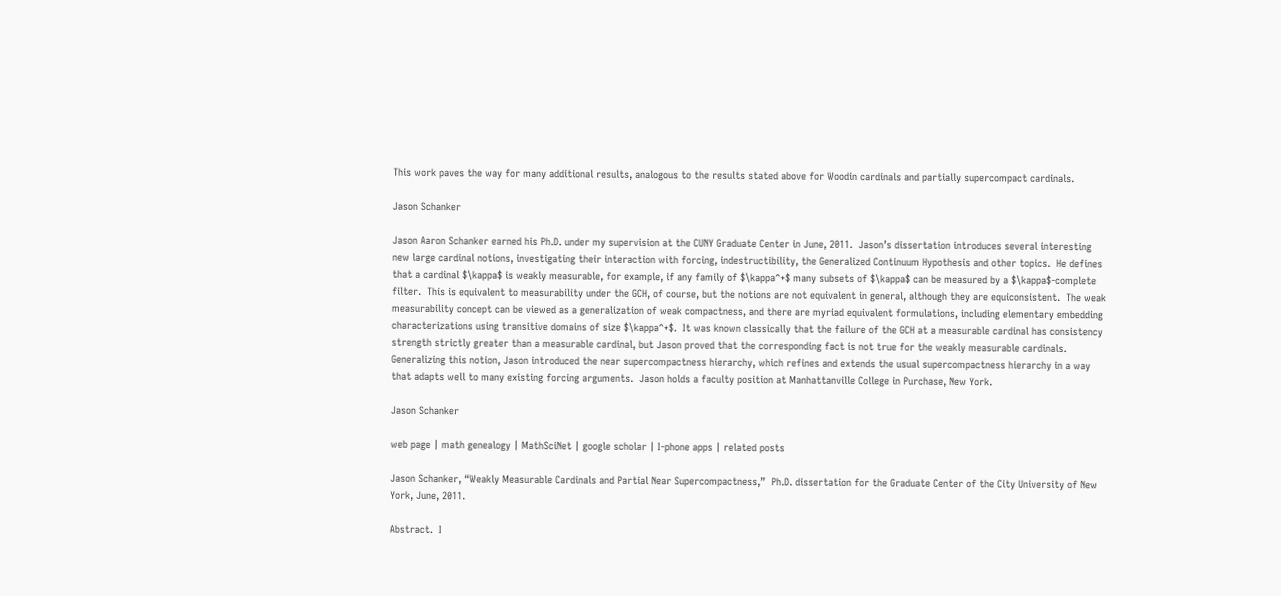This work paves the way for many additional results, analogous to the results stated above for Woodin cardinals and partially supercompact cardinals.

Jason Schanker

Jason Aaron Schanker earned his Ph.D. under my supervision at the CUNY Graduate Center in June, 2011.  Jason’s dissertation introduces several interesting new large cardinal notions, investigating their interaction with forcing, indestructibility, the Generalized Continuum Hypothesis and other topics.  He defines that a cardinal $\kappa$ is weakly measurable, for example, if any family of $\kappa^+$ many subsets of $\kappa$ can be measured by a $\kappa$-complete filter.  This is equivalent to measurability under the GCH, of course, but the notions are not equivalent in general, although they are equiconsistent.  The weak measurability concept can be viewed as a generalization of weak compactness, and there are myriad equivalent formulations, including elementary embedding characterizations using transitive domains of size $\kappa^+$.  It was known classically that the failure of the GCH at a measurable cardinal has consistency strength strictly greater than a measurable cardinal, but Jason proved that the corresponding fact is not true for the weakly measurable cardinals.  Generalizing this notion, Jason introduced the near supercompactness hierarchy, which refines and extends the usual supercompactness hierarchy in a way that adapts well to many existing forcing arguments.  Jason holds a faculty position at Manhattanville College in Purchase, New York.

Jason Schanker

web page | math genealogy | MathSciNet | google scholar | I-phone apps | related posts

Jason Schanker, “Weakly Measurable Cardinals and Partial Near Supercompactness,”  Ph.D. dissertation for the Graduate Center of the City University of New York, June, 2011.

Abstract.  I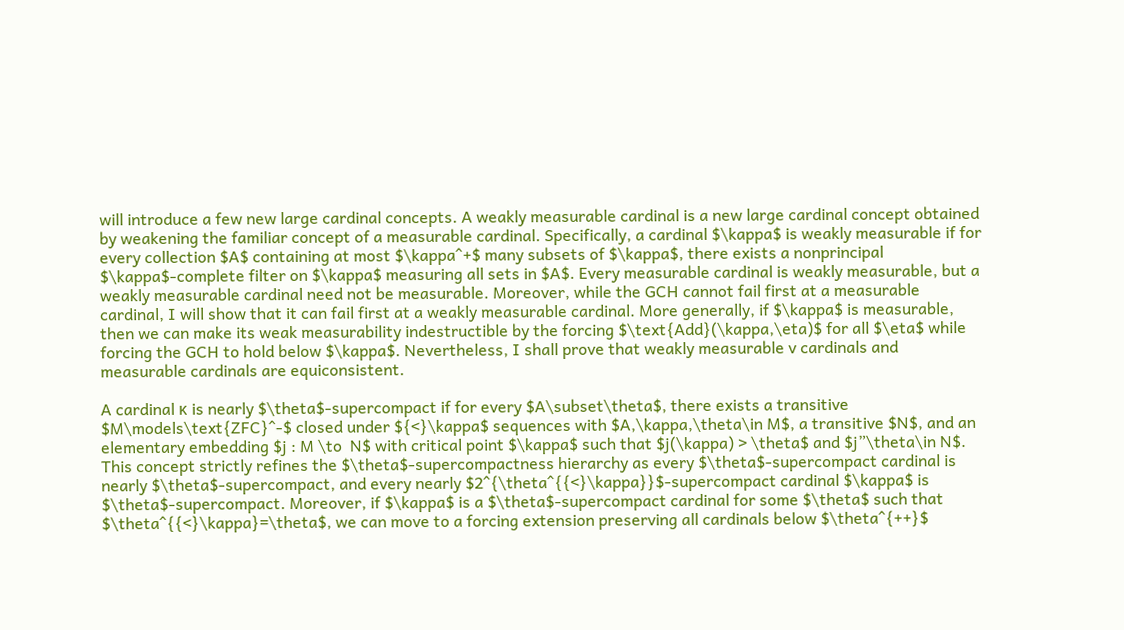will introduce a few new large cardinal concepts. A weakly measurable cardinal is a new large cardinal concept obtained by weakening the familiar concept of a measurable cardinal. Specifically, a cardinal $\kappa$ is weakly measurable if for every collection $A$ containing at most $\kappa^+$ many subsets of $\kappa$, there exists a nonprincipal $\kappa$-complete filter on $\kappa$ measuring all sets in $A$. Every measurable cardinal is weakly measurable, but a weakly measurable cardinal need not be measurable. Moreover, while the GCH cannot fail first at a measurable cardinal, I will show that it can fail first at a weakly measurable cardinal. More generally, if $\kappa$ is measurable, then we can make its weak measurability indestructible by the forcing $\text{Add}(\kappa,\eta)$ for all $\eta$ while forcing the GCH to hold below $\kappa$. Nevertheless, I shall prove that weakly measurable v cardinals and measurable cardinals are equiconsistent.

A cardinal κ is nearly $\theta$-supercompact if for every $A\subset\theta$, there exists a transitive $M\models\text{ZFC}^-$ closed under ${<}\kappa$ sequences with $A,\kappa,\theta\in M$, a transitive $N$, and an elementary embedding $j : M \to  N$ with critical point $\kappa$ such that $j(\kappa) > \theta$ and $j”\theta\in N$. This concept strictly refines the $\theta$-supercompactness hierarchy as every $\theta$-supercompact cardinal is nearly $\theta$-supercompact, and every nearly $2^{\theta^{{<}\kappa}}$-supercompact cardinal $\kappa$ is $\theta$-supercompact. Moreover, if $\kappa$ is a $\theta$-supercompact cardinal for some $\theta$ such that $\theta^{{<}\kappa}=\theta$, we can move to a forcing extension preserving all cardinals below $\theta^{++}$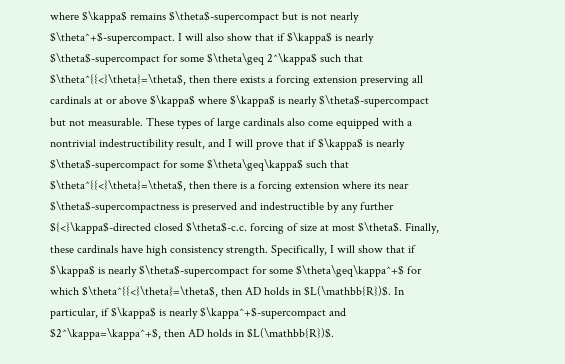where $\kappa$ remains $\theta$-supercompact but is not nearly $\theta^+$-supercompact. I will also show that if $\kappa$ is nearly $\theta$-supercompact for some $\theta\geq 2^\kappa$ such that $\theta^{{<}\theta}=\theta$, then there exists a forcing extension preserving all cardinals at or above $\kappa$ where $\kappa$ is nearly $\theta$-supercompact but not measurable. These types of large cardinals also come equipped with a nontrivial indestructibility result, and I will prove that if $\kappa$ is nearly $\theta$-supercompact for some $\theta\geq\kappa$ such that $\theta^{{<}\theta}=\theta$, then there is a forcing extension where its near $\theta$-supercompactness is preserved and indestructible by any further ${<}\kappa$-directed closed $\theta$-c.c. forcing of size at most $\theta$. Finally, these cardinals have high consistency strength. Specifically, I will show that if $\kappa$ is nearly $\theta$-supercompact for some $\theta\geq\kappa^+$ for which $\theta^{{<}\theta}=\theta$, then AD holds in $L(\mathbb{R})$. In particular, if $\kappa$ is nearly $\kappa^+$-supercompact and $2^\kappa=\kappa^+$, then AD holds in $L(\mathbb{R})$.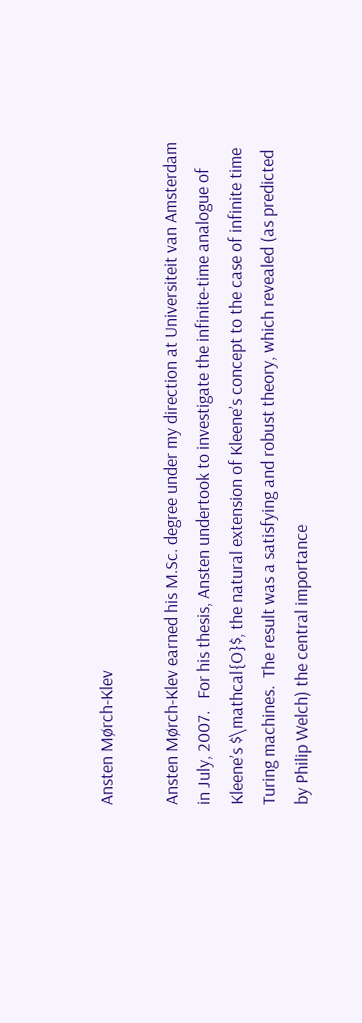Ansten Mørch-Klev

Ansten Mørch-Klev earned his M.Sc. degree under my direction at Universiteit van Amsterdam in July, 2007.   For his thesis, Ansten undertook to investigate the infinite-time analogue of Kleene’s $\mathcal{O}$, the natural extension of Kleene’s concept to the case of infinite time Turing machines.  The result was a satisfying and robust theory, which revealed (as predicted by Philip Welch) the central importance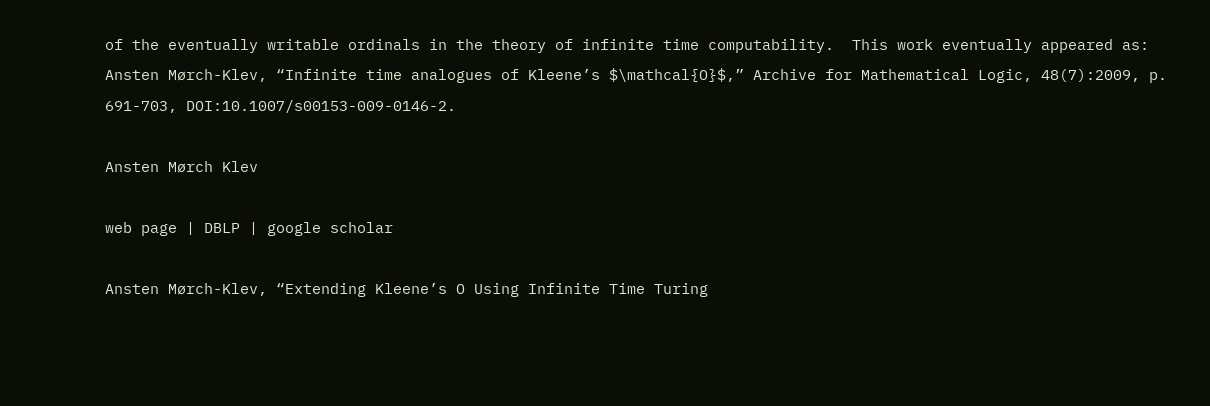of the eventually writable ordinals in the theory of infinite time computability.  This work eventually appeared as:  Ansten Mørch-Klev, “Infinite time analogues of Kleene’s $\mathcal{O}$,” Archive for Mathematical Logic, 48(7):2009, p. 691-703, DOI:10.1007/s00153-009-0146-2.

Ansten Mørch Klev

web page | DBLP | google scholar

Ansten Mørch-Klev, “Extending Kleene’s O Using Infinite Time Turing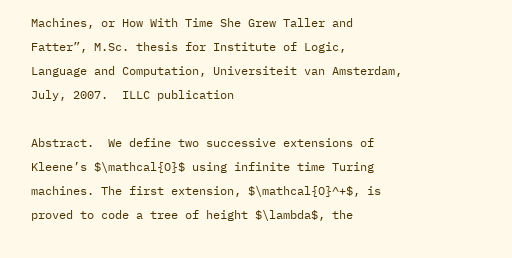Machines, or How With Time She Grew Taller and Fatter”, M.Sc. thesis for Institute of Logic, Language and Computation, Universiteit van Amsterdam, July, 2007.  ILLC publication

Abstract.  We define two successive extensions of Kleene’s $\mathcal{O}$ using infinite time Turing machines. The first extension, $\mathcal{O}^+$, is proved to code a tree of height $\lambda$, the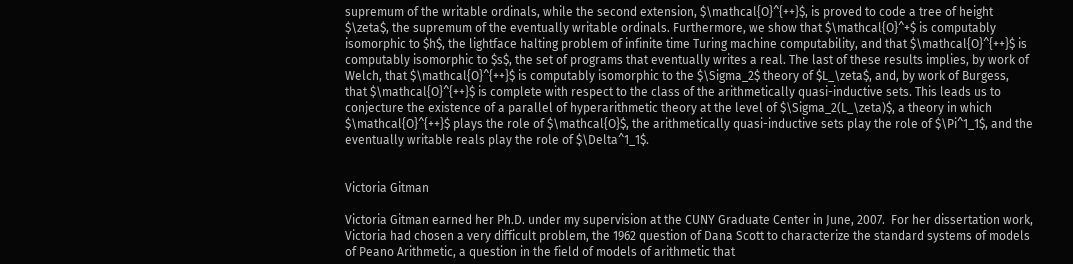supremum of the writable ordinals, while the second extension, $\mathcal{O}^{++}$, is proved to code a tree of height $\zeta$, the supremum of the eventually writable ordinals. Furthermore, we show that $\mathcal{O}^+$ is computably isomorphic to $h$, the lightface halting problem of infinite time Turing machine computability, and that $\mathcal{O}^{++}$ is computably isomorphic to $s$, the set of programs that eventually writes a real. The last of these results implies, by work of Welch, that $\mathcal{O}^{++}$ is computably isomorphic to the $\Sigma_2$ theory of $L_\zeta$, and, by work of Burgess, that $\mathcal{O}^{++}$ is complete with respect to the class of the arithmetically quasi-inductive sets. This leads us to conjecture the existence of a parallel of hyperarithmetic theory at the level of $\Sigma_2(L_\zeta)$, a theory in which $\mathcal{O}^{++}$ plays the role of $\mathcal{O}$, the arithmetically quasi-inductive sets play the role of $\Pi^1_1$, and the eventually writable reals play the role of $\Delta^1_1$.


Victoria Gitman

Victoria Gitman earned her Ph.D. under my supervision at the CUNY Graduate Center in June, 2007.  For her dissertation work, Victoria had chosen a very difficult problem, the 1962 question of Dana Scott to characterize the standard systems of models of Peano Arithmetic, a question in the field of models of arithmetic that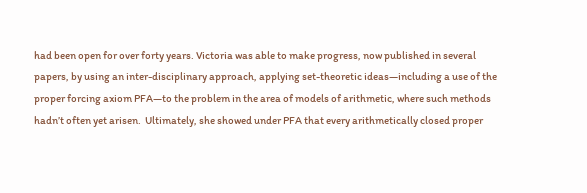had been open for over forty years. Victoria was able to make progress, now published in several papers, by using an inter-disciplinary approach, applying set-theoretic ideas—including a use of the proper forcing axiom PFA—to the problem in the area of models of arithmetic, where such methods hadn’t often yet arisen.  Ultimately, she showed under PFA that every arithmetically closed proper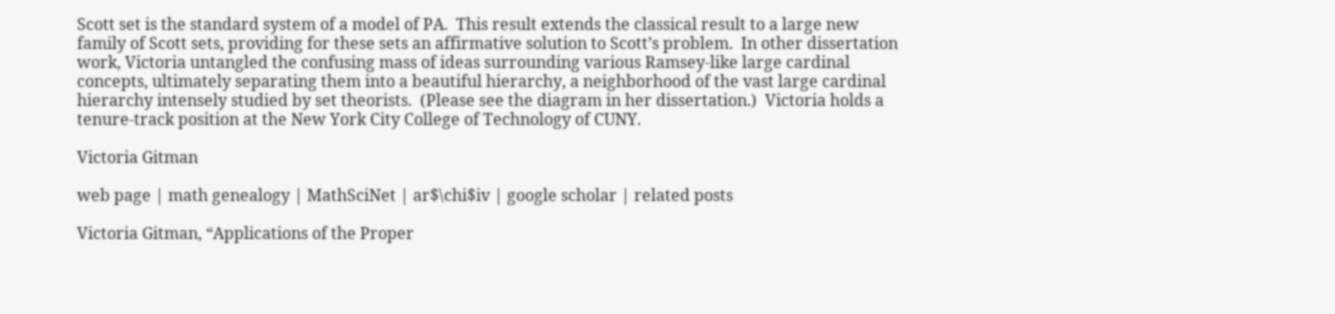Scott set is the standard system of a model of PA.  This result extends the classical result to a large new family of Scott sets, providing for these sets an affirmative solution to Scott’s problem.  In other dissertation work, Victoria untangled the confusing mass of ideas surrounding various Ramsey-like large cardinal concepts, ultimately separating them into a beautiful hierarchy, a neighborhood of the vast large cardinal hierarchy intensely studied by set theorists.  (Please see the diagram in her dissertation.)  Victoria holds a tenure-track position at the New York City College of Technology of CUNY.

Victoria Gitman

web page | math genealogy | MathSciNet | ar$\chi$iv | google scholar | related posts

Victoria Gitman, “Applications of the Proper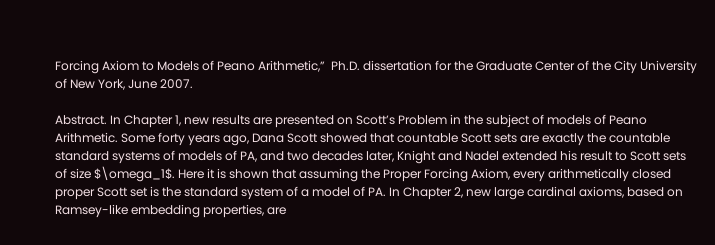Forcing Axiom to Models of Peano Arithmetic,”  Ph.D. dissertation for the Graduate Center of the City University of New York, June 2007.

Abstract. In Chapter 1, new results are presented on Scott’s Problem in the subject of models of Peano Arithmetic. Some forty years ago, Dana Scott showed that countable Scott sets are exactly the countable standard systems of models of PA, and two decades later, Knight and Nadel extended his result to Scott sets of size $\omega_1$. Here it is shown that assuming the Proper Forcing Axiom, every arithmetically closed proper Scott set is the standard system of a model of PA. In Chapter 2, new large cardinal axioms, based on Ramsey-like embedding properties, are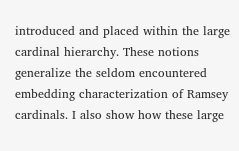introduced and placed within the large cardinal hierarchy. These notions generalize the seldom encountered embedding characterization of Ramsey cardinals. I also show how these large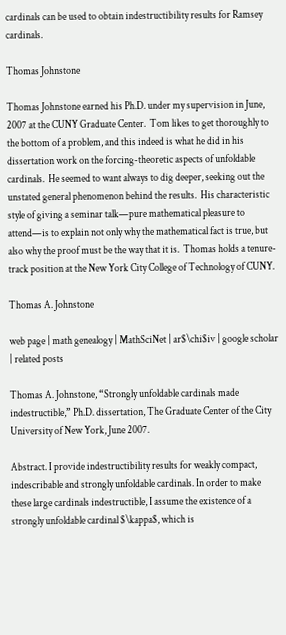cardinals can be used to obtain indestructibility results for Ramsey cardinals.

Thomas Johnstone

Thomas Johnstone earned his Ph.D. under my supervision in June, 2007 at the CUNY Graduate Center.  Tom likes to get thoroughly to the bottom of a problem, and this indeed is what he did in his dissertation work on the forcing-theoretic aspects of unfoldable cardinals.  He seemed to want always to dig deeper, seeking out the unstated general phenomenon behind the results.  His characteristic style of giving a seminar talk—pure mathematical pleasure to attend—is to explain not only why the mathematical fact is true, but also why the proof must be the way that it is.  Thomas holds a tenure-track position at the New York City College of Technology of CUNY.

Thomas A. Johnstone

web page | math genealogy | MathSciNet | ar$\chi$iv | google scholar | related posts

Thomas A. Johnstone, “Strongly unfoldable cardinals made indestructible,” Ph.D. dissertation, The Graduate Center of the City University of New York, June 2007.

Abstract. I provide indestructibility results for weakly compact, indescribable and strongly unfoldable cardinals. In order to make these large cardinals indestructible, I assume the existence of a strongly unfoldable cardinal $\kappa$, which is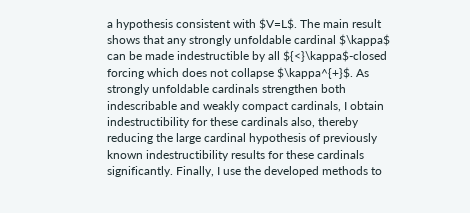a hypothesis consistent with $V=L$. The main result shows that any strongly unfoldable cardinal $\kappa$ can be made indestructible by all ${<}\kappa$-closed forcing which does not collapse $\kappa^{+}$. As strongly unfoldable cardinals strengthen both indescribable and weakly compact cardinals, I obtain indestructibility for these cardinals also, thereby reducing the large cardinal hypothesis of previously known indestructibility results for these cardinals significantly. Finally, I use the developed methods to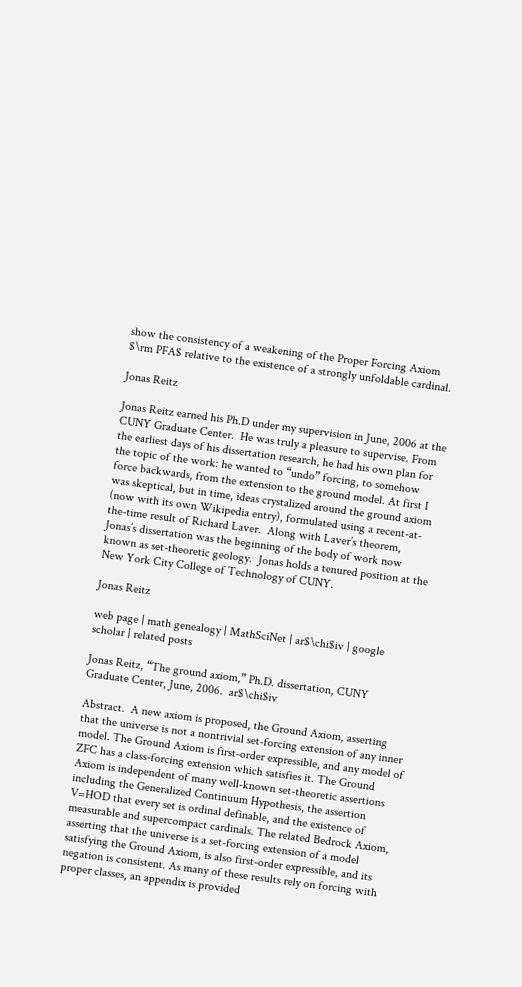show the consistency of a weakening of the Proper Forcing Axiom $\rm PFA$ relative to the existence of a strongly unfoldable cardinal.

Jonas Reitz

Jonas Reitz earned his Ph.D under my supervision in June, 2006 at the CUNY Graduate Center.  He was truly a pleasure to supervise. From the earliest days of his dissertation research, he had his own plan for the topic of the work: he wanted to “undo” forcing, to somehow force backwards, from the extension to the ground model. At first I was skeptical, but in time, ideas crystalized around the ground axiom (now with its own Wikipedia entry), formulated using a recent-at-the-time result of Richard Laver.  Along with Laver’s theorem, Jonas’s dissertation was the beginning of the body of work now known as set-theoretic geology.  Jonas holds a tenured position at the New York City College of Technology of CUNY.

Jonas Reitz

web page | math genealogy | MathSciNet | ar$\chi$iv | google scholar | related posts

Jonas Reitz, “The ground axiom,” Ph.D. dissertation, CUNY Graduate Center, June, 2006.  ar$\chi$iv

Abstract.  A new axiom is proposed, the Ground Axiom, asserting that the universe is not a nontrivial set-forcing extension of any inner model. The Ground Axiom is first-order expressible, and any model of ZFC has a class-forcing extension which satisfies it. The Ground Axiom is independent of many well-known set-theoretic assertions including the Generalized Continuum Hypothesis, the assertion V=HOD that every set is ordinal definable, and the existence of measurable and supercompact cardinals. The related Bedrock Axiom, asserting that the universe is a set-forcing extension of a model satisfying the Ground Axiom, is also first-order expressible, and its negation is consistent. As many of these results rely on forcing with proper classes, an appendix is provided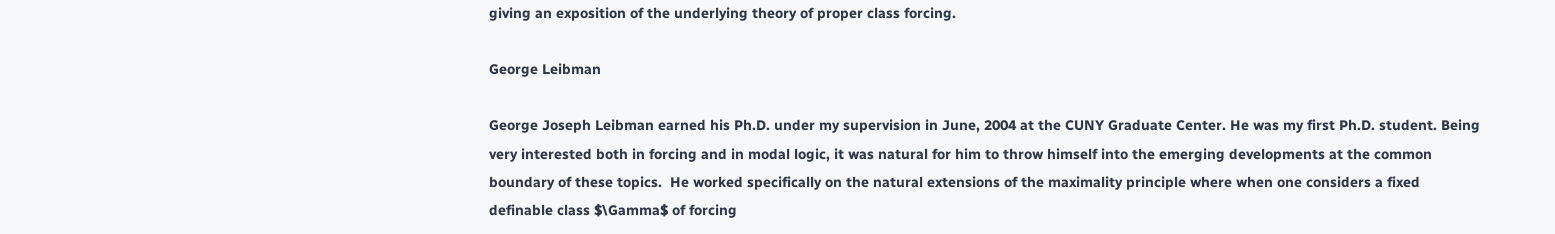giving an exposition of the underlying theory of proper class forcing.

George Leibman

George Joseph Leibman earned his Ph.D. under my supervision in June, 2004 at the CUNY Graduate Center. He was my first Ph.D. student. Being very interested both in forcing and in modal logic, it was natural for him to throw himself into the emerging developments at the common boundary of these topics.  He worked specifically on the natural extensions of the maximality principle where when one considers a fixed definable class $\Gamma$ of forcing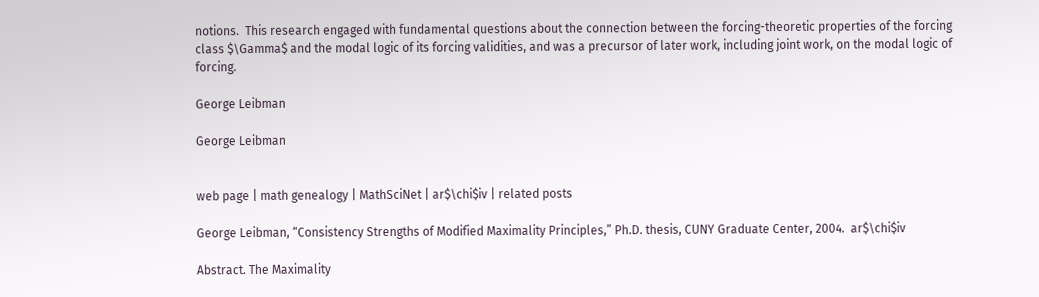notions.  This research engaged with fundamental questions about the connection between the forcing-theoretic properties of the forcing class $\Gamma$ and the modal logic of its forcing validities, and was a precursor of later work, including joint work, on the modal logic of forcing.

George Leibman

George Leibman


web page | math genealogy | MathSciNet | ar$\chi$iv | related posts

George Leibman, “Consistency Strengths of Modified Maximality Principles,” Ph.D. thesis, CUNY Graduate Center, 2004.  ar$\chi$iv

Abstract. The Maximality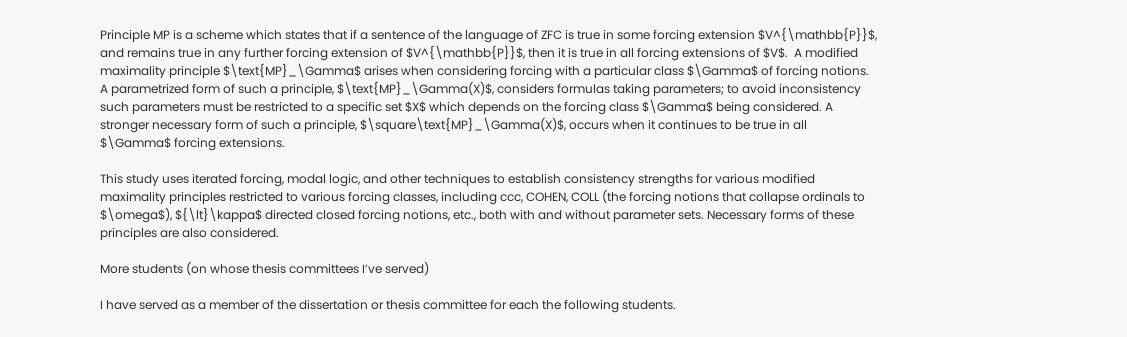Principle MP is a scheme which states that if a sentence of the language of ZFC is true in some forcing extension $V^{\mathbb{P}}$, and remains true in any further forcing extension of $V^{\mathbb{P}}$, then it is true in all forcing extensions of $V$.  A modified maximality principle $\text{MP}_\Gamma$ arises when considering forcing with a particular class $\Gamma$ of forcing notions. A parametrized form of such a principle, $\text{MP}_\Gamma(X)$, considers formulas taking parameters; to avoid inconsistency such parameters must be restricted to a specific set $X$ which depends on the forcing class $\Gamma$ being considered. A stronger necessary form of such a principle, $\square\text{MP}_\Gamma(X)$, occurs when it continues to be true in all $\Gamma$ forcing extensions.

This study uses iterated forcing, modal logic, and other techniques to establish consistency strengths for various modified maximality principles restricted to various forcing classes, including ccc, COHEN, COLL (the forcing notions that collapse ordinals to $\omega$), ${\lt}\kappa$ directed closed forcing notions, etc., both with and without parameter sets. Necessary forms of these principles are also considered.

More students (on whose thesis committees I’ve served)

I have served as a member of the dissertation or thesis committee for each the following students.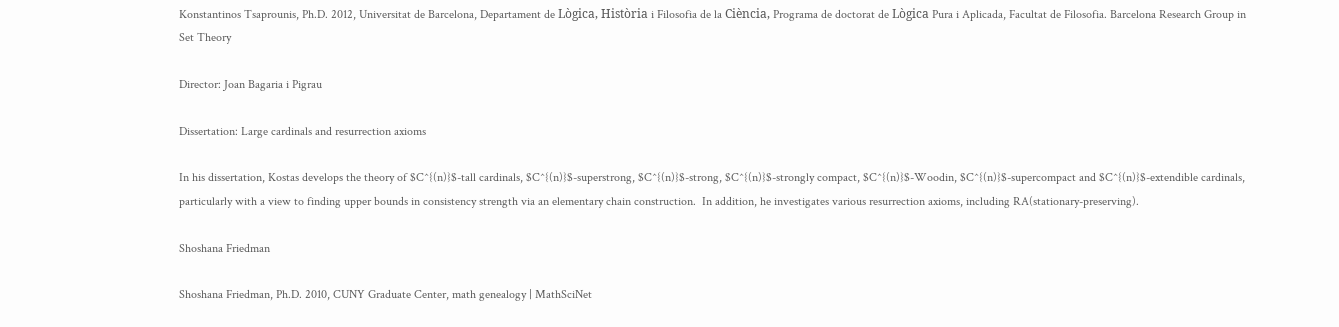Konstantinos Tsaprounis, Ph.D. 2012, Universitat de Barcelona, Departament de Lògica, Història i Filosofia de la Ciència, Programa de doctorat de Lògica Pura i Aplicada, Facultat de Filosofia. Barcelona Research Group in Set Theory

Director: Joan Bagaria i Pigrau

Dissertation: Large cardinals and resurrection axioms

In his dissertation, Kostas develops the theory of $C^{(n)}$-tall cardinals, $C^{(n)}$-superstrong, $C^{(n)}$-strong, $C^{(n)}$-strongly compact, $C^{(n)}$-Woodin, $C^{(n)}$-supercompact and $C^{(n)}$-extendible cardinals, particularly with a view to finding upper bounds in consistency strength via an elementary chain construction.  In addition, he investigates various resurrection axioms, including RA(stationary-preserving).

Shoshana Friedman

Shoshana Friedman, Ph.D. 2010, CUNY Graduate Center, math genealogy | MathSciNet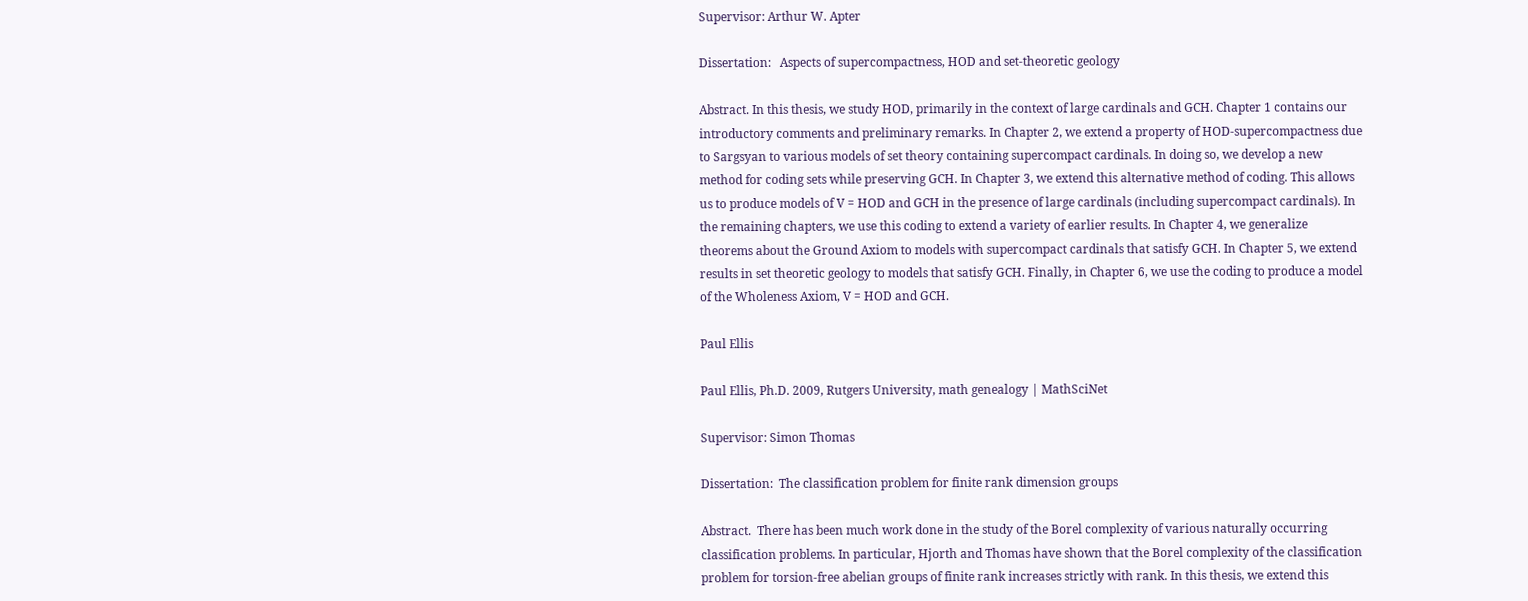Supervisor: Arthur W. Apter

Dissertation:   Aspects of supercompactness, HOD and set-theoretic geology

Abstract. In this thesis, we study HOD, primarily in the context of large cardinals and GCH. Chapter 1 contains our introductory comments and preliminary remarks. In Chapter 2, we extend a property of HOD-supercompactness due to Sargsyan to various models of set theory containing supercompact cardinals. In doing so, we develop a new method for coding sets while preserving GCH. In Chapter 3, we extend this alternative method of coding. This allows us to produce models of V = HOD and GCH in the presence of large cardinals (including supercompact cardinals). In the remaining chapters, we use this coding to extend a variety of earlier results. In Chapter 4, we generalize theorems about the Ground Axiom to models with supercompact cardinals that satisfy GCH. In Chapter 5, we extend results in set theoretic geology to models that satisfy GCH. Finally, in Chapter 6, we use the coding to produce a model of the Wholeness Axiom, V = HOD and GCH.

Paul Ellis

Paul Ellis, Ph.D. 2009, Rutgers University, math genealogy | MathSciNet

Supervisor: Simon Thomas

Dissertation:  The classification problem for finite rank dimension groups

Abstract.  There has been much work done in the study of the Borel complexity of various naturally occurring classification problems. In particular, Hjorth and Thomas have shown that the Borel complexity of the classification problem for torsion-free abelian groups of finite rank increases strictly with rank. In this thesis, we extend this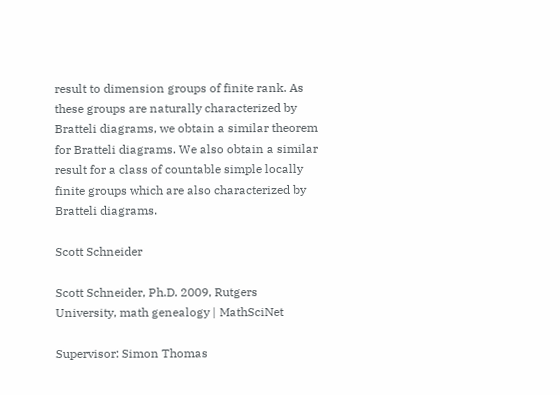result to dimension groups of finite rank. As these groups are naturally characterized by Bratteli diagrams, we obtain a similar theorem for Bratteli diagrams. We also obtain a similar result for a class of countable simple locally finite groups which are also characterized by Bratteli diagrams.

Scott Schneider

Scott Schneider, Ph.D. 2009, Rutgers University, math genealogy | MathSciNet

Supervisor: Simon Thomas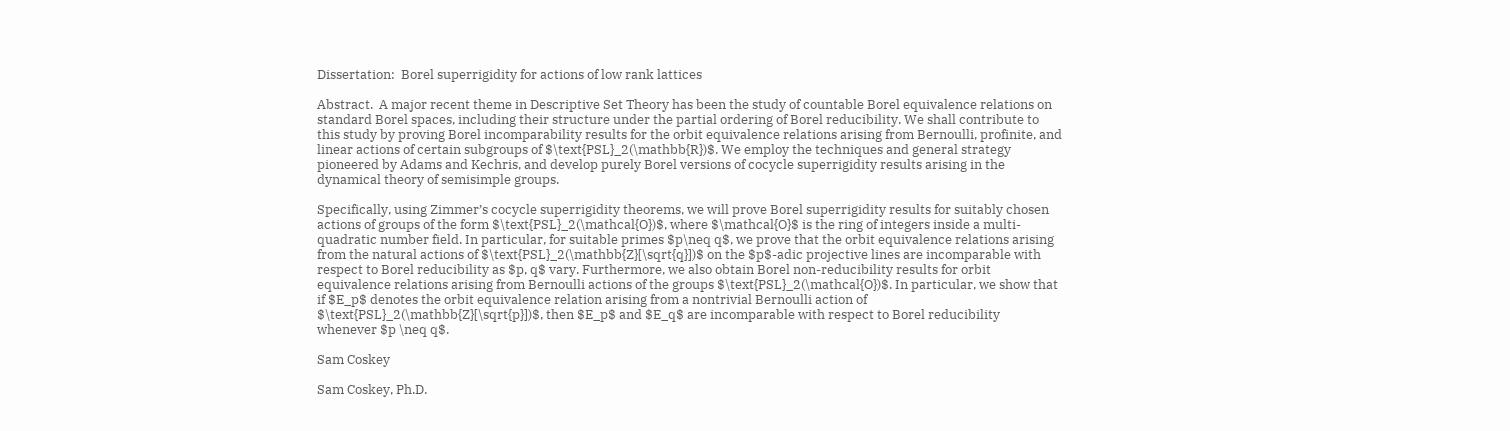Dissertation:  Borel superrigidity for actions of low rank lattices

Abstract.  A major recent theme in Descriptive Set Theory has been the study of countable Borel equivalence relations on standard Borel spaces, including their structure under the partial ordering of Borel reducibility. We shall contribute to this study by proving Borel incomparability results for the orbit equivalence relations arising from Bernoulli, profinite, and linear actions of certain subgroups of $\text{PSL}_2(\mathbb{R})$. We employ the techniques and general strategy pioneered by Adams and Kechris, and develop purely Borel versions of cocycle superrigidity results arising in the dynamical theory of semisimple groups.

Specifically, using Zimmer’s cocycle superrigidity theorems, we will prove Borel superrigidity results for suitably chosen actions of groups of the form $\text{PSL}_2(\mathcal{O})$, where $\mathcal{O}$ is the ring of integers inside a multi-quadratic number field. In particular, for suitable primes $p\neq q$, we prove that the orbit equivalence relations arising from the natural actions of $\text{PSL}_2(\mathbb{Z}[\sqrt{q}])$ on the $p$-adic projective lines are incomparable with respect to Borel reducibility as $p, q$ vary. Furthermore, we also obtain Borel non-reducibility results for orbit equivalence relations arising from Bernoulli actions of the groups $\text{PSL}_2(\mathcal{O})$. In particular, we show that if $E_p$ denotes the orbit equivalence relation arising from a nontrivial Bernoulli action of $\text{PSL}_2(\mathbb{Z}[\sqrt{p}])$, then $E_p$ and $E_q$ are incomparable with respect to Borel reducibility whenever $p \neq q$.

Sam Coskey

Sam Coskey, Ph.D.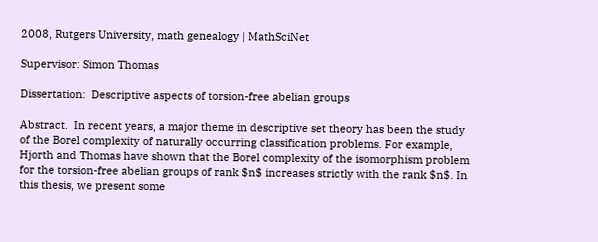2008, Rutgers University, math genealogy | MathSciNet

Supervisor: Simon Thomas

Dissertation:  Descriptive aspects of torsion-free abelian groups

Abstract.  In recent years, a major theme in descriptive set theory has been the study of the Borel complexity of naturally occurring classification problems. For example, Hjorth and Thomas have shown that the Borel complexity of the isomorphism problem for the torsion-free abelian groups of rank $n$ increases strictly with the rank $n$. In this thesis, we present some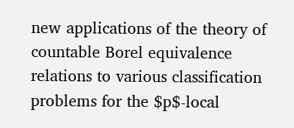new applications of the theory of countable Borel equivalence relations to various classification problems for the $p$-local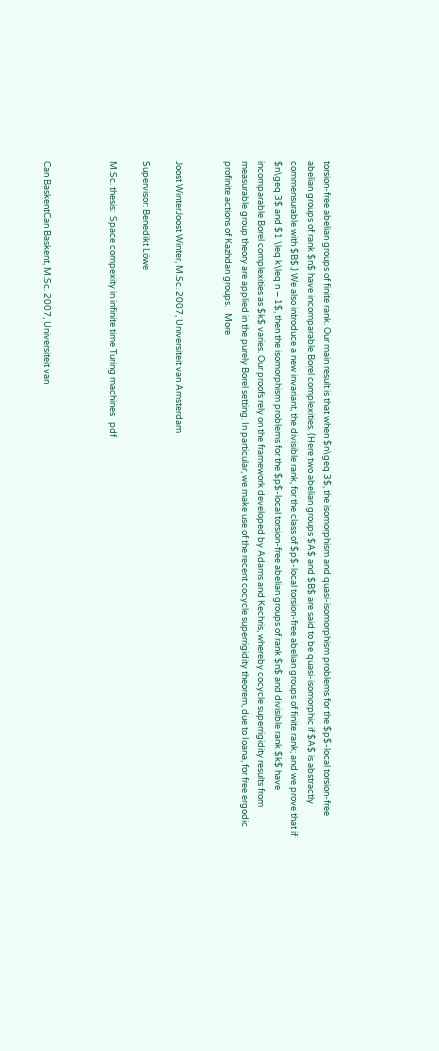torsion-free abelian groups of finite rank. Our main result is that when $n\geq 3$, the isomorphism and quasi-isomorphism problems for the $p$-local torsion-free abelian groups of rank $n$ have incomparable Borel complexities. (Here two abelian groups $A$ and $B$ are said to be quasi-isomorphic if $A$ is abstractly commensurable with $B$.) We also introduce a new invariant, the divisible rank, for the class of $p$-local torsion-free abelian groups of finite rank; and we prove that if $n\geq 3$ and $1 \leq k\leq n − 1$, then the isomorphism problems for the $p$-local torsion-free abelian groups of rank $n$ and divisible rank $k$ have incomparable Borel complexities as $k$ varies. Our proofs rely on the framework developed by Adams and Kechris, whereby cocycle superrigidity results from measurable group theory are applied in the purely Borel setting. In particular, we make use of the recent cocycle superrigidity theorem, due to Ioana, for free ergodic profinite actions of Kazhdan groups.   More


Joost WinterJoost Winter, M.Sc. 2007, Universiteit van Amsterdam

Supervisor: Benedikt Löwe

M.Sc. thesis:  Space compexity in infinite time Turing machines   pdf



Can BaskentCan Baskent, M.Sc. 2007, Universiteit van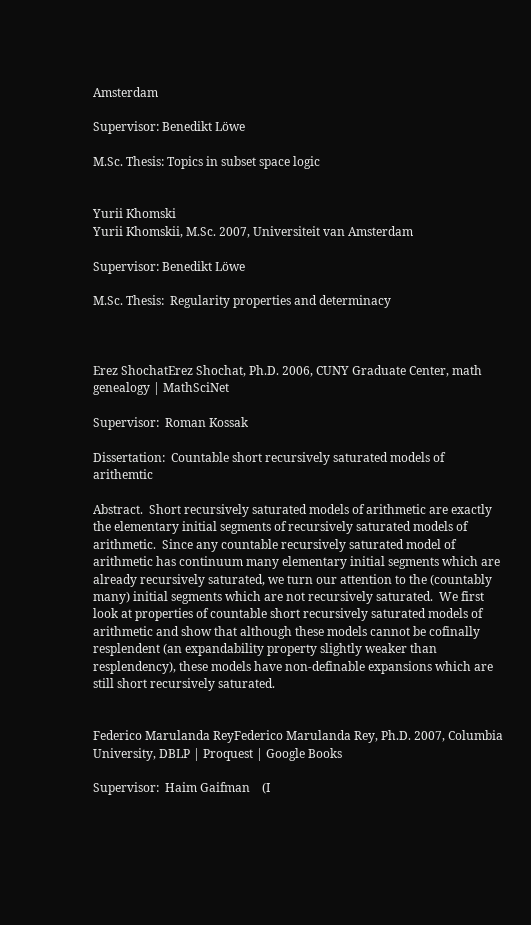Amsterdam

Supervisor: Benedikt Löwe

M.Sc. Thesis: Topics in subset space logic


Yurii Khomski
Yurii Khomskii, M.Sc. 2007, Universiteit van Amsterdam

Supervisor: Benedikt Löwe

M.Sc. Thesis:  Regularity properties and determinacy



Erez ShochatErez Shochat, Ph.D. 2006, CUNY Graduate Center, math genealogy | MathSciNet

Supervisor:  Roman Kossak

Dissertation:  Countable short recursively saturated models of arithemtic

Abstract.  Short recursively saturated models of arithmetic are exactly the elementary initial segments of recursively saturated models of arithmetic.  Since any countable recursively saturated model of arithmetic has continuum many elementary initial segments which are already recursively saturated, we turn our attention to the (countably many) initial segments which are not recursively saturated.  We first look at properties of countable short recursively saturated models of arithmetic and show that although these models cannot be cofinally resplendent (an expandability property slightly weaker than resplendency), these models have non-definable expansions which are still short recursively saturated.


Federico Marulanda ReyFederico Marulanda Rey, Ph.D. 2007, Columbia University, DBLP | Proquest | Google Books

Supervisor:  Haim Gaifman    (I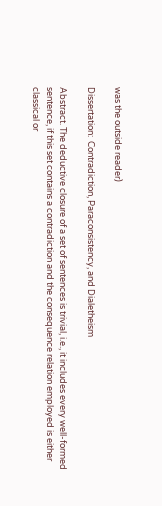was the outside reader)

Dissertation:  Contradiction, Paraconsistency, and Dialetheism

Abstract. The deductive closure of a set of sentences is trivial, i.e., it includes every well-formed sentence, if this set contains a contradiction and the consequence relation employed is either classical or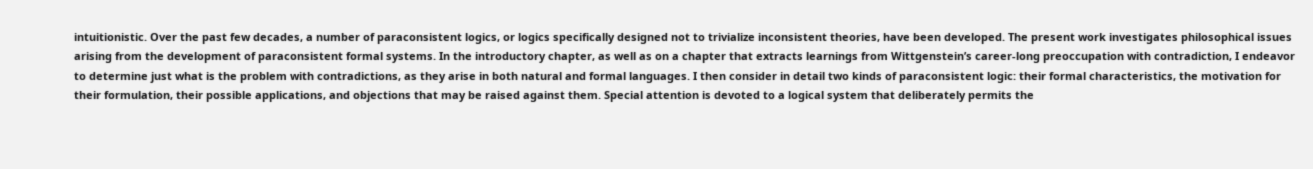intuitionistic. Over the past few decades, a number of paraconsistent logics, or logics specifically designed not to trivialize inconsistent theories, have been developed. The present work investigates philosophical issues arising from the development of paraconsistent formal systems. In the introductory chapter, as well as on a chapter that extracts learnings from Wittgenstein’s career-long preoccupation with contradiction, I endeavor to determine just what is the problem with contradictions, as they arise in both natural and formal languages. I then consider in detail two kinds of paraconsistent logic: their formal characteristics, the motivation for their formulation, their possible applications, and objections that may be raised against them. Special attention is devoted to a logical system that deliberately permits the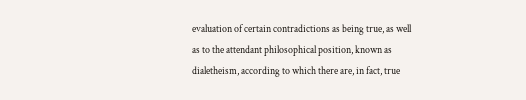evaluation of certain contradictions as being true, as well as to the attendant philosophical position, known as dialetheism, according to which there are, in fact, true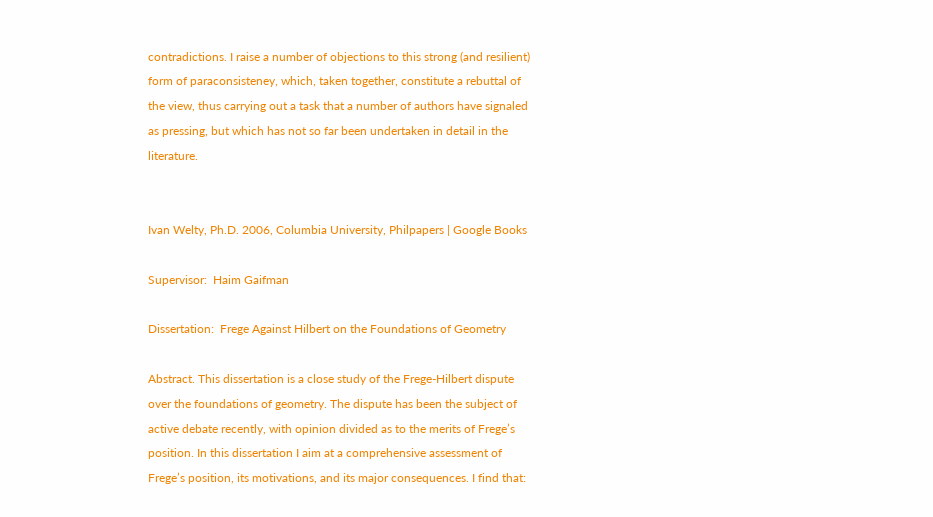contradictions. I raise a number of objections to this strong (and resilient) form of paraconsisteney, which, taken together, constitute a rebuttal of the view, thus carrying out a task that a number of authors have signaled as pressing, but which has not so far been undertaken in detail in the literature.


Ivan Welty, Ph.D. 2006, Columbia University, Philpapers | Google Books

Supervisor:  Haim Gaifman

Dissertation:  Frege Against Hilbert on the Foundations of Geometry

Abstract. This dissertation is a close study of the Frege-Hilbert dispute over the foundations of geometry. The dispute has been the subject of active debate recently, with opinion divided as to the merits of Frege’s position. In this dissertation I aim at a comprehensive assessment of Frege’s position, its motivations, and its major consequences. I find that: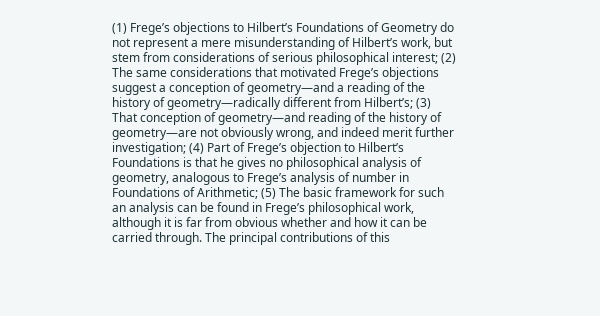(1) Frege’s objections to Hilbert’s Foundations of Geometry do not represent a mere misunderstanding of Hilbert’s work, but stem from considerations of serious philosophical interest; (2) The same considerations that motivated Frege’s objections suggest a conception of geometry—and a reading of the history of geometry—radically different from Hilbert’s; (3) That conception of geometry—and reading of the history of geometry—are not obviously wrong, and indeed merit further investigation; (4) Part of Frege’s objection to Hilbert’s Foundations is that he gives no philosophical analysis of geometry, analogous to Frege’s analysis of number in Foundations of Arithmetic; (5) The basic framework for such an analysis can be found in Frege’s philosophical work, although it is far from obvious whether and how it can be carried through. The principal contributions of this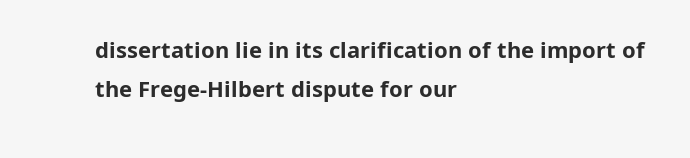dissertation lie in its clarification of the import of the Frege-Hilbert dispute for our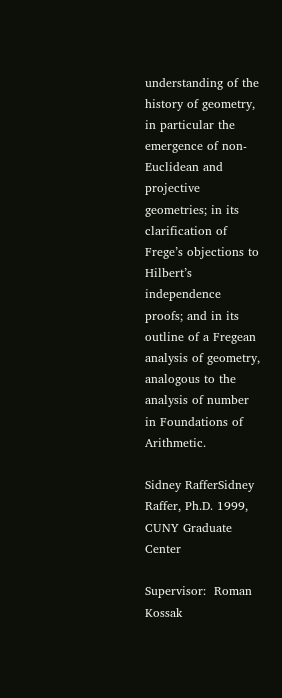understanding of the history of geometry, in particular the emergence of non-Euclidean and projective geometries; in its clarification of Frege’s objections to Hilbert’s independence proofs; and in its outline of a Fregean analysis of geometry, analogous to the analysis of number in Foundations of Arithmetic.

Sidney RafferSidney Raffer, Ph.D. 1999, CUNY Graduate Center

Supervisor:  Roman Kossak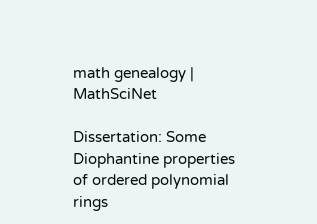math genealogy | MathSciNet

Dissertation: Some Diophantine properties of ordered polynomial rings